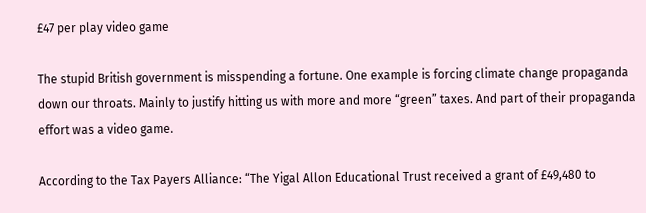£47 per play video game

The stupid British government is misspending a fortune. One example is forcing climate change propaganda down our throats. Mainly to justify hitting us with more and more “green” taxes. And part of their propaganda effort was a video game.

According to the Tax Payers Alliance: “The Yigal Allon Educational Trust received a grant of £49,480 to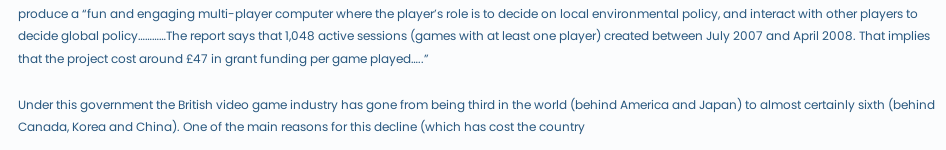produce a “fun and engaging multi-player computer where the player’s role is to decide on local environmental policy, and interact with other players to decide global policy…………The report says that 1,048 active sessions (games with at least one player) created between July 2007 and April 2008. That implies that the project cost around £47 in grant funding per game played…..”

Under this government the British video game industry has gone from being third in the world (behind America and Japan) to almost certainly sixth (behind Canada, Korea and China). One of the main reasons for this decline (which has cost the country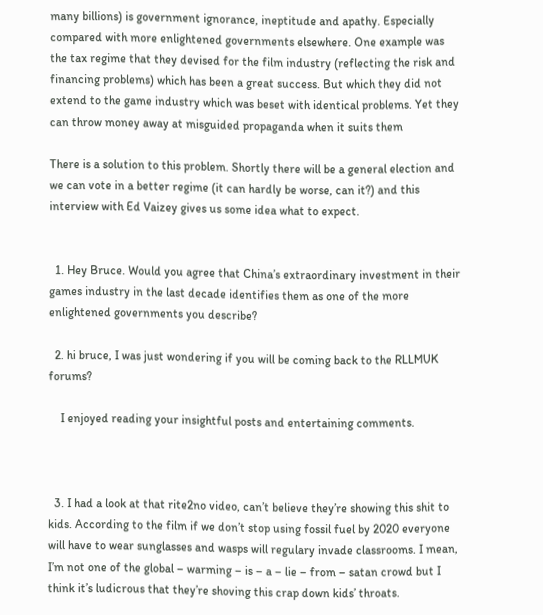many billions) is government ignorance, ineptitude and apathy. Especially compared with more enlightened governments elsewhere. One example was the tax regime that they devised for the film industry (reflecting the risk and financing problems) which has been a great success. But which they did not extend to the game industry which was beset with identical problems. Yet they can throw money away at misguided propaganda when it suits them

There is a solution to this problem. Shortly there will be a general election and we can vote in a better regime (it can hardly be worse, can it?) and this interview with Ed Vaizey gives us some idea what to expect.


  1. Hey Bruce. Would you agree that China’s extraordinary investment in their games industry in the last decade identifies them as one of the more enlightened governments you describe?

  2. hi bruce, I was just wondering if you will be coming back to the RLLMUK forums?

    I enjoyed reading your insightful posts and entertaining comments.



  3. I had a look at that rite2no video, can’t believe they’re showing this shit to kids. According to the film if we don’t stop using fossil fuel by 2020 everyone will have to wear sunglasses and wasps will regulary invade classrooms. I mean, I’m not one of the global – warming – is – a – lie – from – satan crowd but I think it’s ludicrous that they’re shoving this crap down kids’ throats.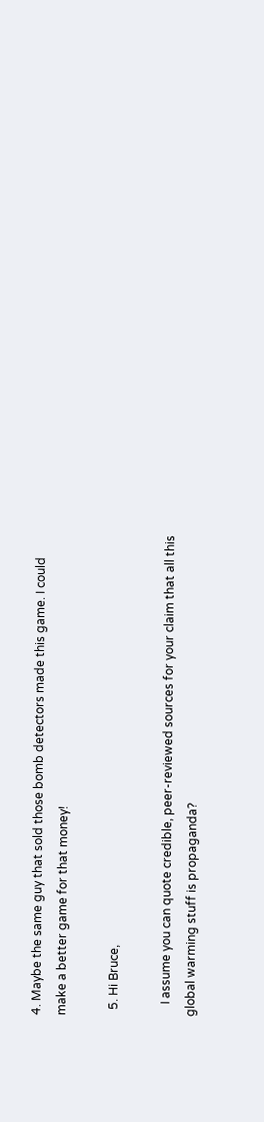4. Maybe the same guy that sold those bomb detectors made this game. I could make a better game for that money!

  5. Hi Bruce,

    I assume you can quote credible, peer-reviewed sources for your claim that all this global warming stuff is propaganda?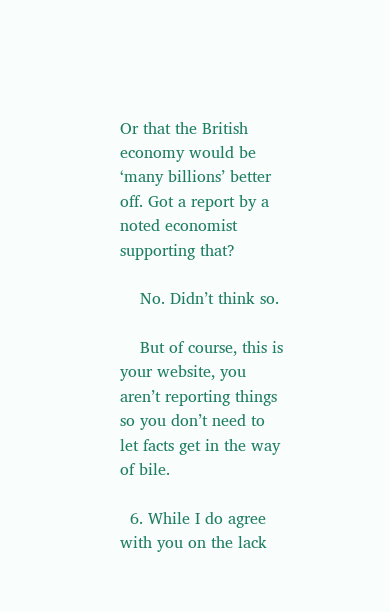Or that the British economy would be ‘many billions’ better off. Got a report by a noted economist supporting that?

    No. Didn’t think so.

    But of course, this is your website, you aren’t reporting things so you don’t need to let facts get in the way of bile.

  6. While I do agree with you on the lack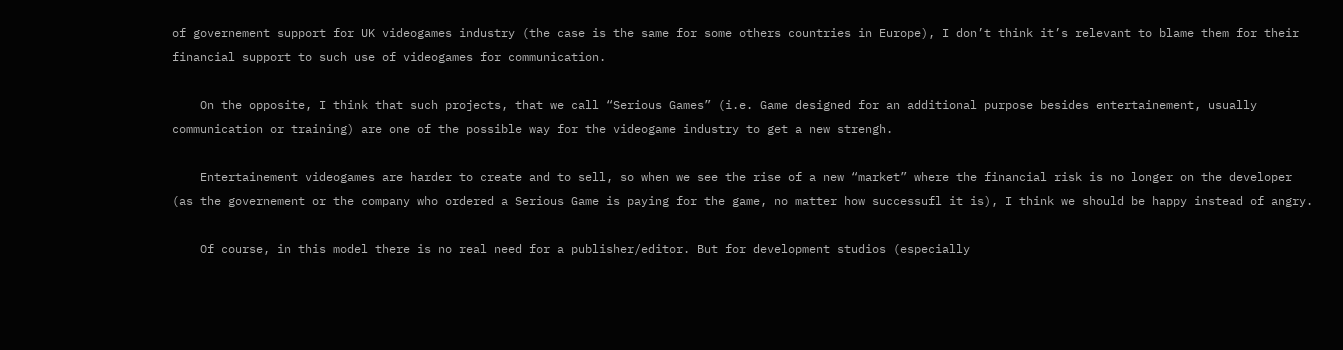of governement support for UK videogames industry (the case is the same for some others countries in Europe), I don’t think it’s relevant to blame them for their financial support to such use of videogames for communication.

    On the opposite, I think that such projects, that we call “Serious Games” (i.e. Game designed for an additional purpose besides entertainement, usually communication or training) are one of the possible way for the videogame industry to get a new strengh.

    Entertainement videogames are harder to create and to sell, so when we see the rise of a new “market” where the financial risk is no longer on the developer (as the governement or the company who ordered a Serious Game is paying for the game, no matter how successufl it is), I think we should be happy instead of angry.

    Of course, in this model there is no real need for a publisher/editor. But for development studios (especially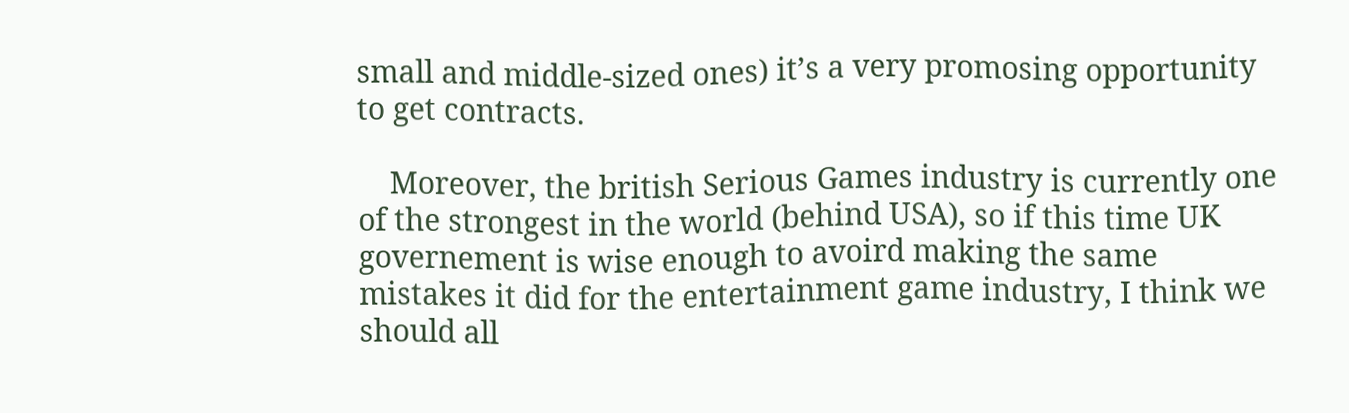small and middle-sized ones) it’s a very promosing opportunity to get contracts.

    Moreover, the british Serious Games industry is currently one of the strongest in the world (behind USA), so if this time UK governement is wise enough to avoird making the same mistakes it did for the entertainment game industry, I think we should all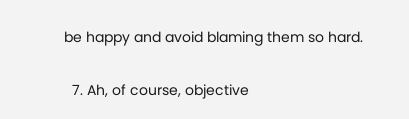be happy and avoid blaming them so hard.

  7. Ah, of course, objective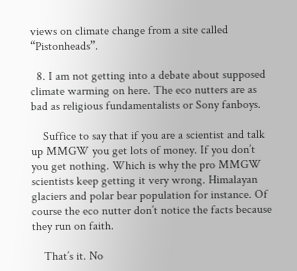views on climate change from a site called “Pistonheads”.

  8. I am not getting into a debate about supposed climate warming on here. The eco nutters are as bad as religious fundamentalists or Sony fanboys.

    Suffice to say that if you are a scientist and talk up MMGW you get lots of money. If you don’t you get nothing. Which is why the pro MMGW scientists keep getting it very wrong. Himalayan glaciers and polar bear population for instance. Of course the eco nutter don’t notice the facts because they run on faith.

    That’s it. No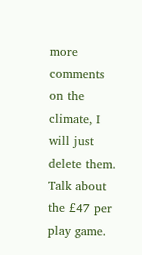more comments on the climate, I will just delete them. Talk about the £47 per play game.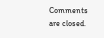Comments are closed.